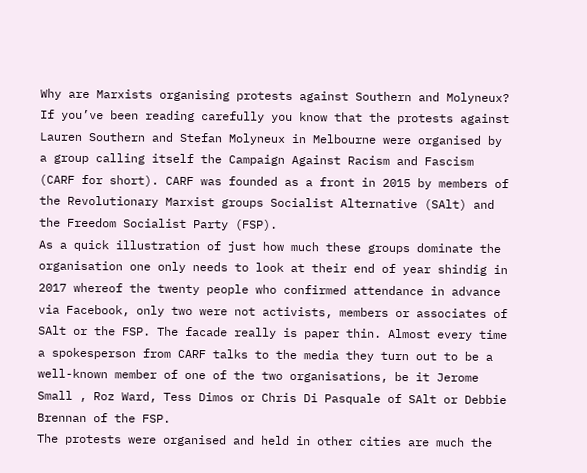Why are Marxists organising protests against Southern and Molyneux?
If you’ve been reading carefully you know that the protests against Lauren Southern and Stefan Molyneux in Melbourne were organised by a group calling itself the Campaign Against Racism and Fascism (CARF for short). CARF was founded as a front in 2015 by members of the Revolutionary Marxist groups Socialist Alternative (SAlt) and the Freedom Socialist Party (FSP).
As a quick illustration of just how much these groups dominate the organisation one only needs to look at their end of year shindig in 2017 whereof the twenty people who confirmed attendance in advance via Facebook, only two were not activists, members or associates of SAlt or the FSP. The facade really is paper thin. Almost every time a spokesperson from CARF talks to the media they turn out to be a well-known member of one of the two organisations, be it Jerome Small , Roz Ward, Tess Dimos or Chris Di Pasquale of SAlt or Debbie Brennan of the FSP.
The protests were organised and held in other cities are much the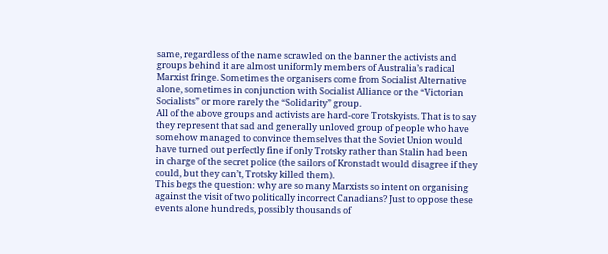same, regardless of the name scrawled on the banner the activists and groups behind it are almost uniformly members of Australia’s radical Marxist fringe. Sometimes the organisers come from Socialist Alternative alone, sometimes in conjunction with Socialist Alliance or the “Victorian Socialists” or more rarely the “Solidarity” group.
All of the above groups and activists are hard-core Trotskyists. That is to say they represent that sad and generally unloved group of people who have somehow managed to convince themselves that the Soviet Union would have turned out perfectly fine if only Trotsky rather than Stalin had been in charge of the secret police (the sailors of Kronstadt would disagree if they could, but they can’t, Trotsky killed them).
This begs the question: why are so many Marxists so intent on organising against the visit of two politically incorrect Canadians? Just to oppose these events alone hundreds, possibly thousands of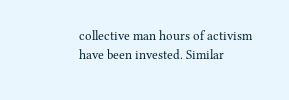collective man hours of activism have been invested. Similar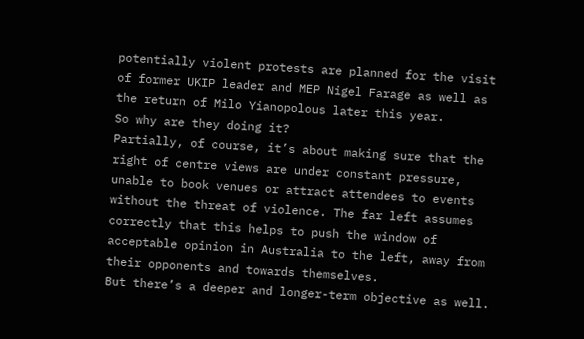potentially violent protests are planned for the visit of former UKIP leader and MEP Nigel Farage as well as the return of Milo Yianopolous later this year.
So why are they doing it?
Partially, of course, it’s about making sure that the right of centre views are under constant pressure, unable to book venues or attract attendees to events without the threat of violence. The far left assumes correctly that this helps to push the window of acceptable opinion in Australia to the left, away from their opponents and towards themselves.
But there’s a deeper and longer-term objective as well.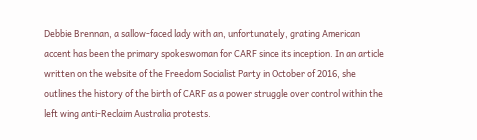Debbie Brennan, a sallow-faced lady with an, unfortunately, grating American accent has been the primary spokeswoman for CARF since its inception. In an article written on the website of the Freedom Socialist Party in October of 2016, she outlines the history of the birth of CARF as a power struggle over control within the left wing anti-Reclaim Australia protests.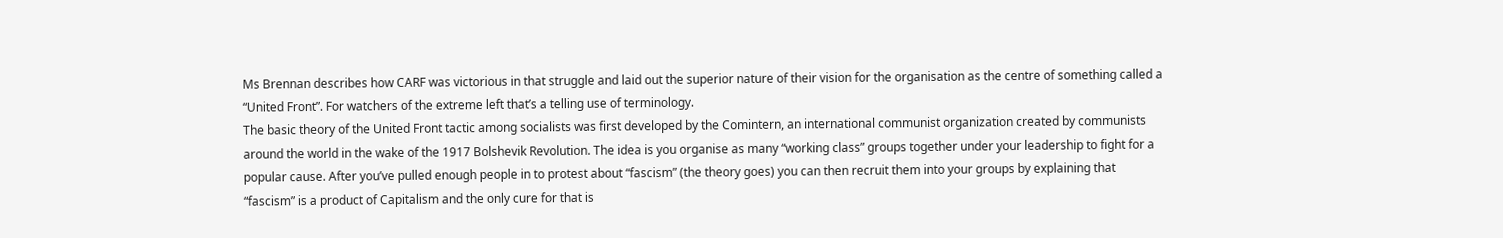Ms Brennan describes how CARF was victorious in that struggle and laid out the superior nature of their vision for the organisation as the centre of something called a “United Front”. For watchers of the extreme left that’s a telling use of terminology.
The basic theory of the United Front tactic among socialists was first developed by the Comintern, an international communist organization created by communists around the world in the wake of the 1917 Bolshevik Revolution. The idea is you organise as many “working class” groups together under your leadership to fight for a popular cause. After you’ve pulled enough people in to protest about “fascism” (the theory goes) you can then recruit them into your groups by explaining that “fascism” is a product of Capitalism and the only cure for that is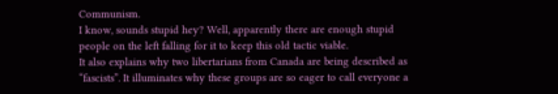Communism.
I know, sounds stupid hey? Well, apparently there are enough stupid people on the left falling for it to keep this old tactic viable.
It also explains why two libertarians from Canada are being described as “fascists”. It illuminates why these groups are so eager to call everyone a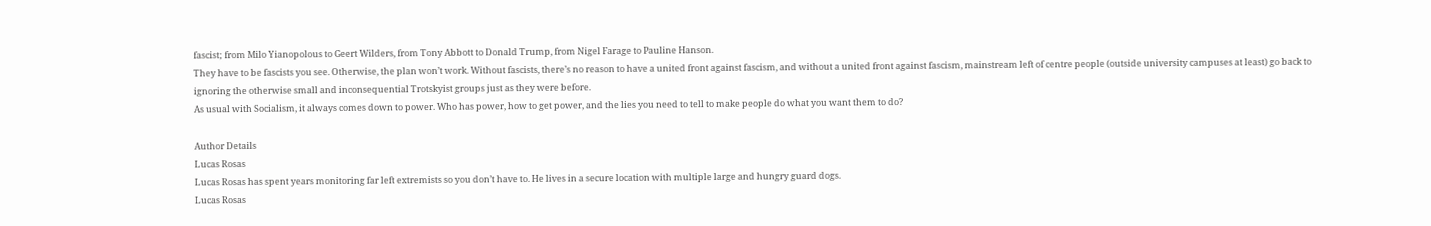fascist; from Milo Yianopolous to Geert Wilders, from Tony Abbott to Donald Trump, from Nigel Farage to Pauline Hanson.
They have to be fascists you see. Otherwise, the plan won’t work. Without fascists, there’s no reason to have a united front against fascism, and without a united front against fascism, mainstream left of centre people (outside university campuses at least) go back to ignoring the otherwise small and inconsequential Trotskyist groups just as they were before.
As usual with Socialism, it always comes down to power. Who has power, how to get power, and the lies you need to tell to make people do what you want them to do?

Author Details
Lucas Rosas
Lucas Rosas has spent years monitoring far left extremists so you don’t have to. He lives in a secure location with multiple large and hungry guard dogs.
Lucas Rosas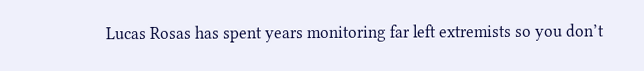Lucas Rosas has spent years monitoring far left extremists so you don’t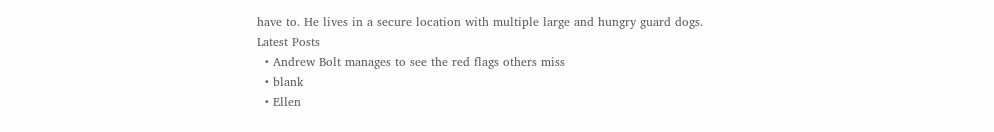have to. He lives in a secure location with multiple large and hungry guard dogs.
Latest Posts
  • Andrew Bolt manages to see the red flags others miss
  • blank
  • Ellen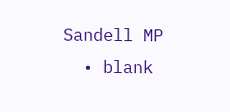Sandell MP
  • blank